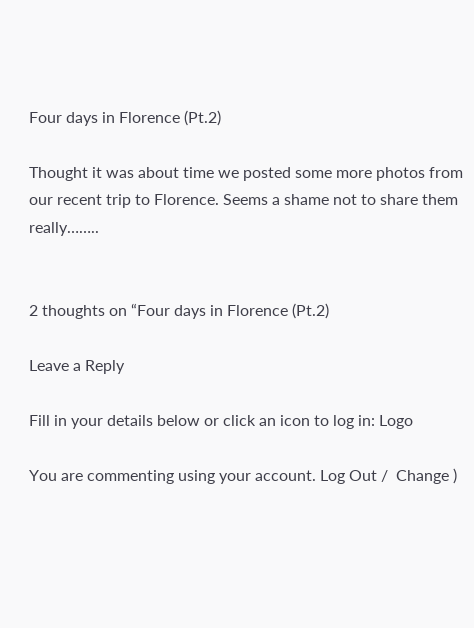Four days in Florence (Pt.2)

Thought it was about time we posted some more photos from our recent trip to Florence. Seems a shame not to share them really……..


2 thoughts on “Four days in Florence (Pt.2)

Leave a Reply

Fill in your details below or click an icon to log in: Logo

You are commenting using your account. Log Out /  Change )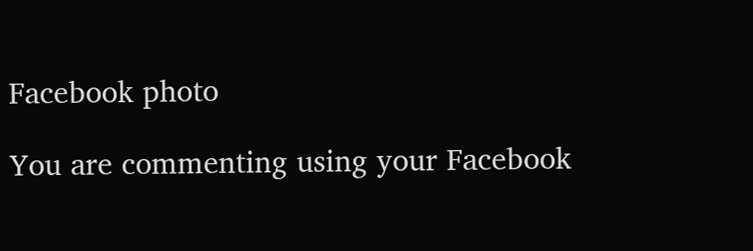Facebook photo

You are commenting using your Facebook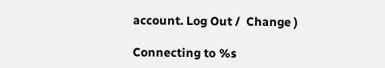account. Log Out /  Change )

Connecting to %s